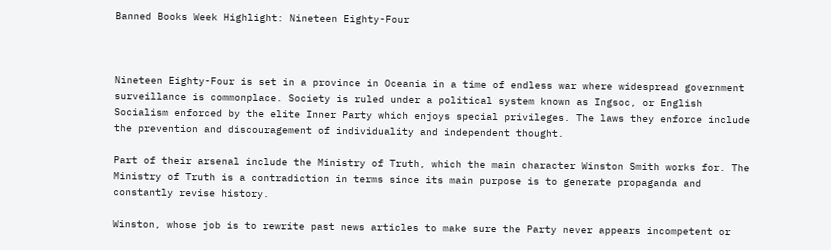Banned Books Week Highlight: Nineteen Eighty-Four



Nineteen Eighty-Four is set in a province in Oceania in a time of endless war where widespread government surveillance is commonplace. Society is ruled under a political system known as Ingsoc, or English Socialism enforced by the elite Inner Party which enjoys special privileges. The laws they enforce include the prevention and discouragement of individuality and independent thought.

Part of their arsenal include the Ministry of Truth, which the main character Winston Smith works for. The Ministry of Truth is a contradiction in terms since its main purpose is to generate propaganda and constantly revise history.

Winston, whose job is to rewrite past news articles to make sure the Party never appears incompetent or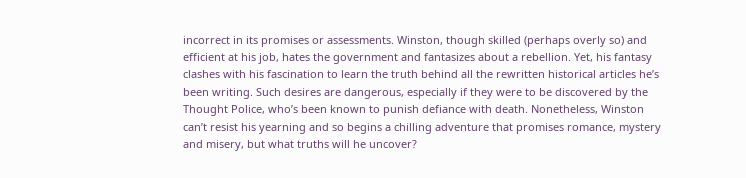incorrect in its promises or assessments. Winston, though skilled (perhaps overly so) and efficient at his job, hates the government and fantasizes about a rebellion. Yet, his fantasy clashes with his fascination to learn the truth behind all the rewritten historical articles he’s been writing. Such desires are dangerous, especially if they were to be discovered by the Thought Police, who’s been known to punish defiance with death. Nonetheless, Winston can’t resist his yearning and so begins a chilling adventure that promises romance, mystery and misery, but what truths will he uncover?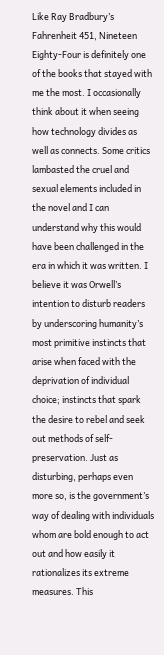Like Ray Bradbury’s Fahrenheit 451, Nineteen Eighty-Four is definitely one of the books that stayed with me the most. I occasionally think about it when seeing how technology divides as well as connects. Some critics lambasted the cruel and sexual elements included in the novel and I can understand why this would have been challenged in the era in which it was written. I believe it was Orwell’s intention to disturb readers by underscoring humanity’s most primitive instincts that arise when faced with the deprivation of individual choice; instincts that spark the desire to rebel and seek out methods of self-preservation. Just as disturbing, perhaps even more so, is the government’s way of dealing with individuals whom are bold enough to act out and how easily it rationalizes its extreme measures. This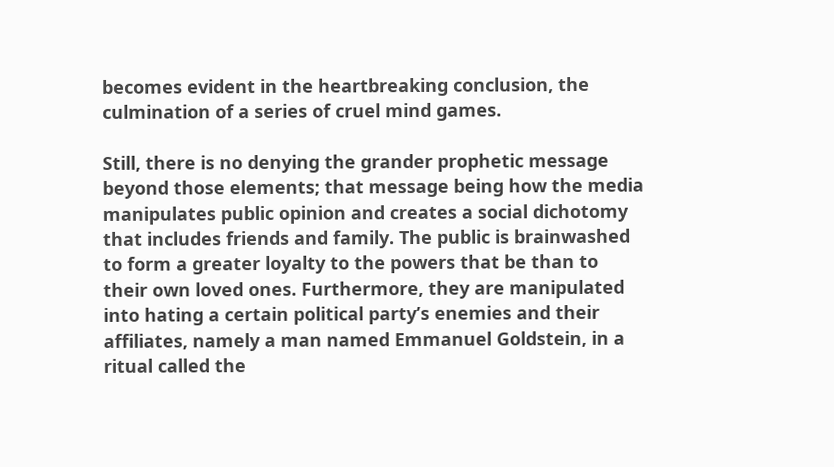becomes evident in the heartbreaking conclusion, the culmination of a series of cruel mind games.

Still, there is no denying the grander prophetic message beyond those elements; that message being how the media manipulates public opinion and creates a social dichotomy that includes friends and family. The public is brainwashed to form a greater loyalty to the powers that be than to their own loved ones. Furthermore, they are manipulated into hating a certain political party’s enemies and their affiliates, namely a man named Emmanuel Goldstein, in a ritual called the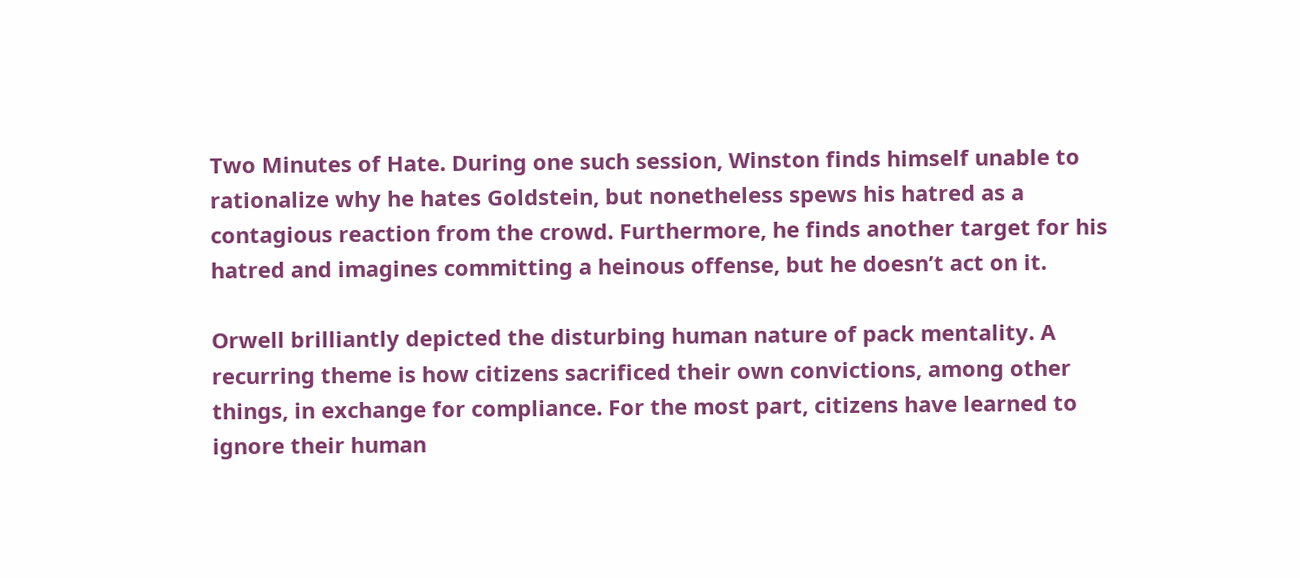Two Minutes of Hate. During one such session, Winston finds himself unable to rationalize why he hates Goldstein, but nonetheless spews his hatred as a contagious reaction from the crowd. Furthermore, he finds another target for his hatred and imagines committing a heinous offense, but he doesn’t act on it.

Orwell brilliantly depicted the disturbing human nature of pack mentality. A recurring theme is how citizens sacrificed their own convictions, among other things, in exchange for compliance. For the most part, citizens have learned to ignore their human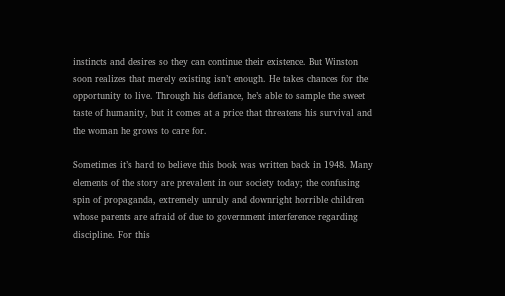instincts and desires so they can continue their existence. But Winston soon realizes that merely existing isn’t enough. He takes chances for the opportunity to live. Through his defiance, he’s able to sample the sweet taste of humanity, but it comes at a price that threatens his survival and the woman he grows to care for.

Sometimes it’s hard to believe this book was written back in 1948. Many elements of the story are prevalent in our society today; the confusing spin of propaganda, extremely unruly and downright horrible children whose parents are afraid of due to government interference regarding discipline. For this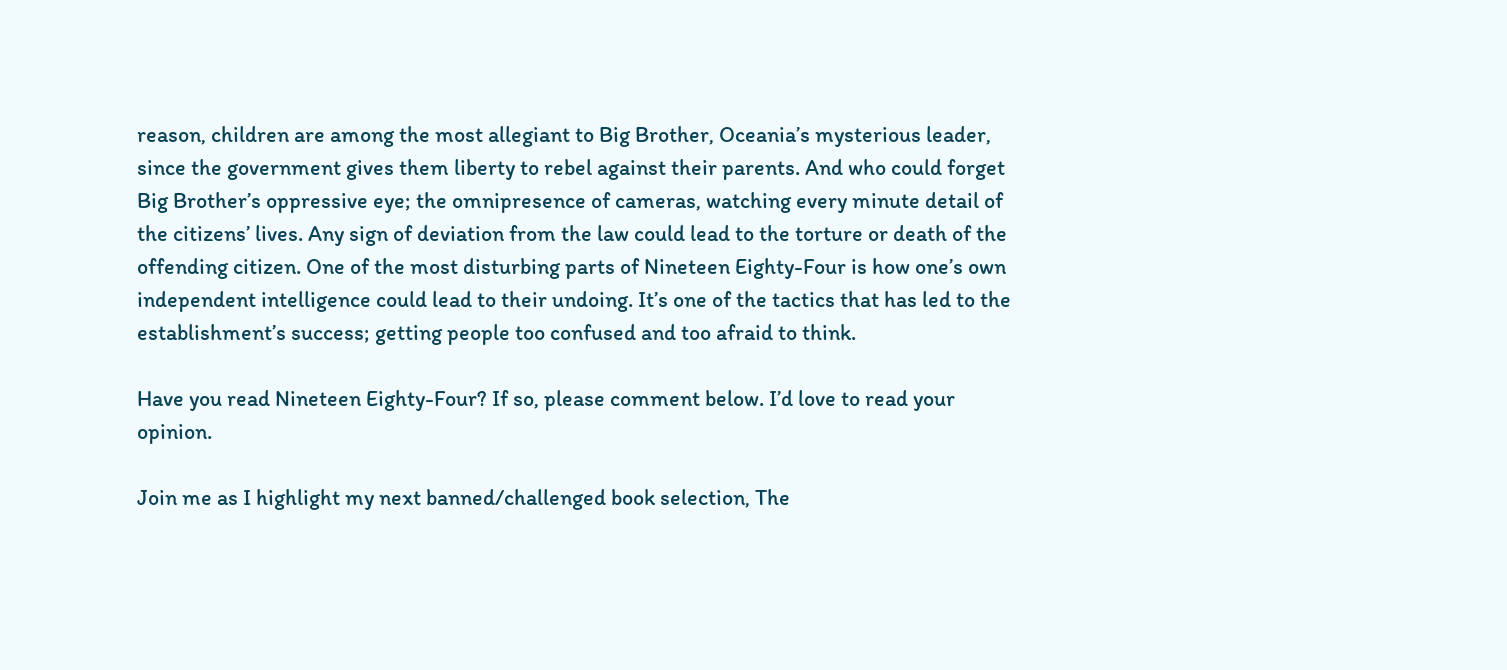reason, children are among the most allegiant to Big Brother, Oceania’s mysterious leader, since the government gives them liberty to rebel against their parents. And who could forget Big Brother’s oppressive eye; the omnipresence of cameras, watching every minute detail of the citizens’ lives. Any sign of deviation from the law could lead to the torture or death of the offending citizen. One of the most disturbing parts of Nineteen Eighty-Four is how one’s own independent intelligence could lead to their undoing. It’s one of the tactics that has led to the establishment’s success; getting people too confused and too afraid to think.

Have you read Nineteen Eighty-Four? If so, please comment below. I’d love to read your opinion.

Join me as I highlight my next banned/challenged book selection, The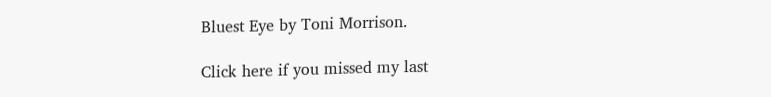Bluest Eye by Toni Morrison.

Click here if you missed my last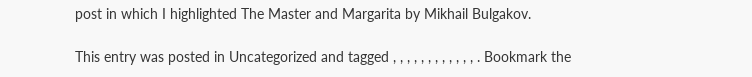post in which I highlighted The Master and Margarita by Mikhail Bulgakov.

This entry was posted in Uncategorized and tagged , , , , , , , , , , , , . Bookmark the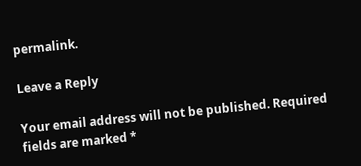permalink.

Leave a Reply

Your email address will not be published. Required fields are marked *